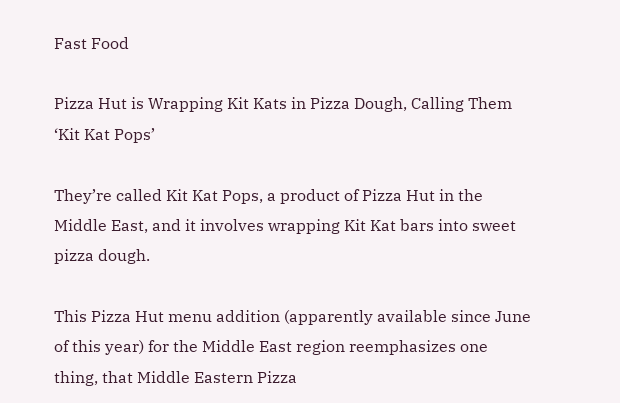Fast Food

Pizza Hut is Wrapping Kit Kats in Pizza Dough, Calling Them ‘Kit Kat Pops’

They’re called Kit Kat Pops, a product of Pizza Hut in the Middle East, and it involves wrapping Kit Kat bars into sweet pizza dough.

This Pizza Hut menu addition (apparently available since June of this year) for the Middle East region reemphasizes one thing, that Middle Eastern Pizza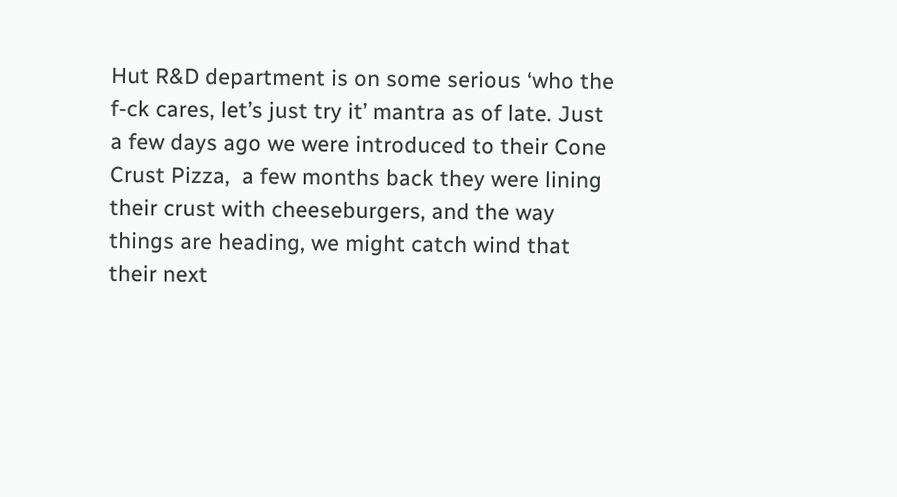Hut R&D department is on some serious ‘who the f-ck cares, let’s just try it’ mantra as of late. Just a few days ago we were introduced to their Cone Crust Pizza,  a few months back they were lining their crust with cheeseburgers, and the way things are heading, we might catch wind that their next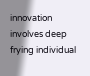innovation involves deep frying individual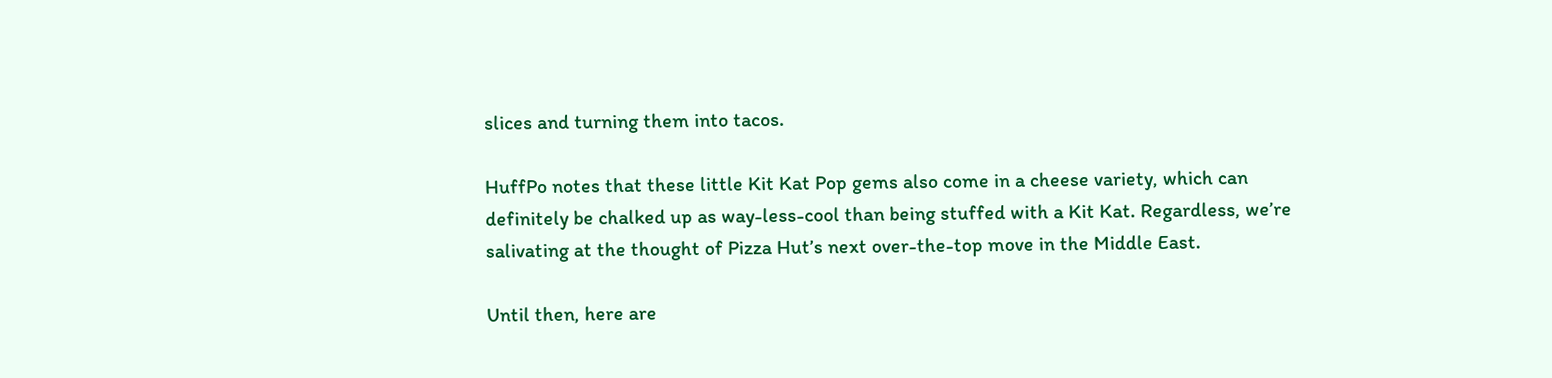slices and turning them into tacos.

HuffPo notes that these little Kit Kat Pop gems also come in a cheese variety, which can definitely be chalked up as way-less-cool than being stuffed with a Kit Kat. Regardless, we’re salivating at the thought of Pizza Hut’s next over-the-top move in the Middle East.

Until then, here are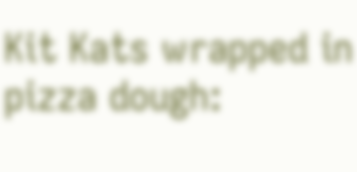Kit Kats wrapped in pizza dough: